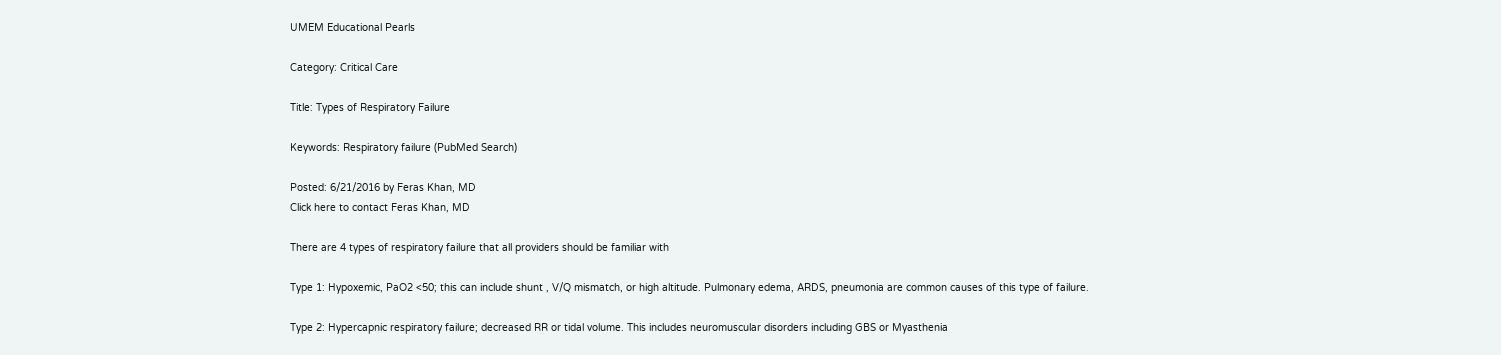UMEM Educational Pearls

Category: Critical Care

Title: Types of Respiratory Failure

Keywords: Respiratory failure (PubMed Search)

Posted: 6/21/2016 by Feras Khan, MD
Click here to contact Feras Khan, MD

There are 4 types of respiratory failure that all providers should be familiar with

Type 1: Hypoxemic, PaO2 <50; this can include shunt , V/Q mismatch, or high altitude. Pulmonary edema, ARDS, pneumonia are common causes of this type of failure.

Type 2: Hypercapnic respiratory failure; decreased RR or tidal volume. This includes neuromuscular disorders including GBS or Myasthenia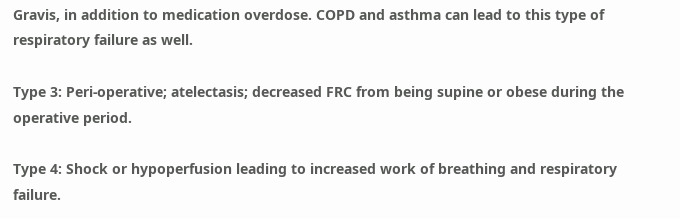Gravis, in addition to medication overdose. COPD and asthma can lead to this type of respiratory failure as well.

Type 3: Peri-operative; atelectasis; decreased FRC from being supine or obese during the operative period.

Type 4: Shock or hypoperfusion leading to increased work of breathing and respiratory failure.